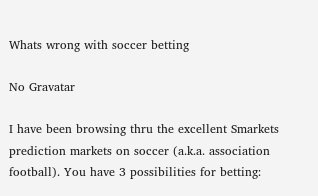Whats wrong with soccer betting

No Gravatar

I have been browsing thru the excellent Smarkets prediction markets on soccer (a.k.a. association football). You have 3 possibilities for betting: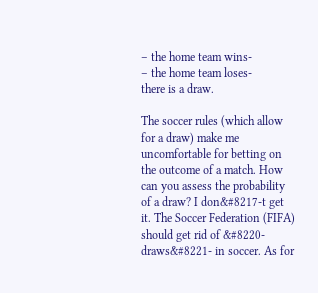– the home team wins-
– the home team loses-
there is a draw.

The soccer rules (which allow for a draw) make me uncomfortable for betting on the outcome of a match. How can you assess the probability of a draw? I don&#8217-t get it. The Soccer Federation (FIFA) should get rid of &#8220-draws&#8221- in soccer. As for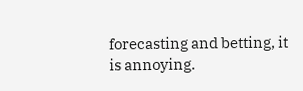forecasting and betting, it is annoying.